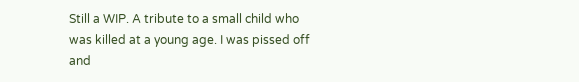Still a WIP. A tribute to a small child who was killed at a young age. I was pissed off and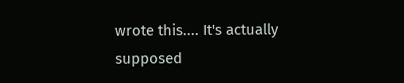wrote this.... It's actually supposed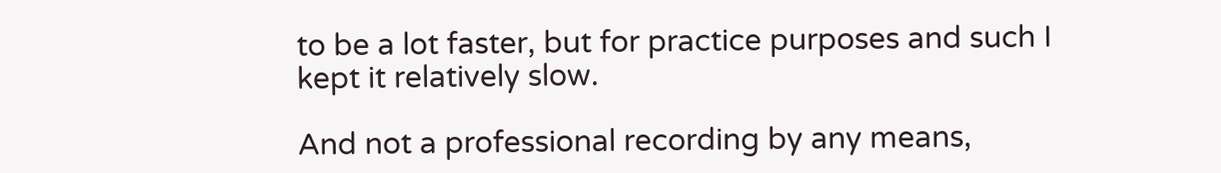to be a lot faster, but for practice purposes and such I kept it relatively slow.

And not a professional recording by any means,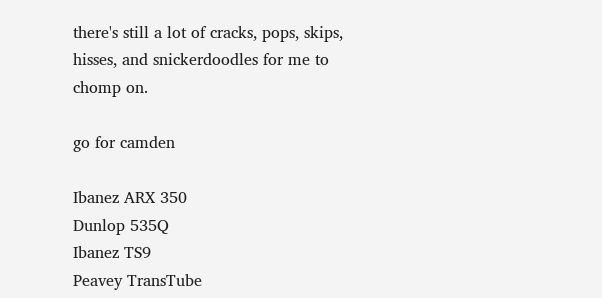there's still a lot of cracks, pops, skips, hisses, and snickerdoodles for me to chomp on.

go for camden

Ibanez ARX 350
Dunlop 535Q
Ibanez TS9
Peavey TransTube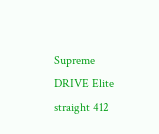Supreme
DRIVE Elite straight 412